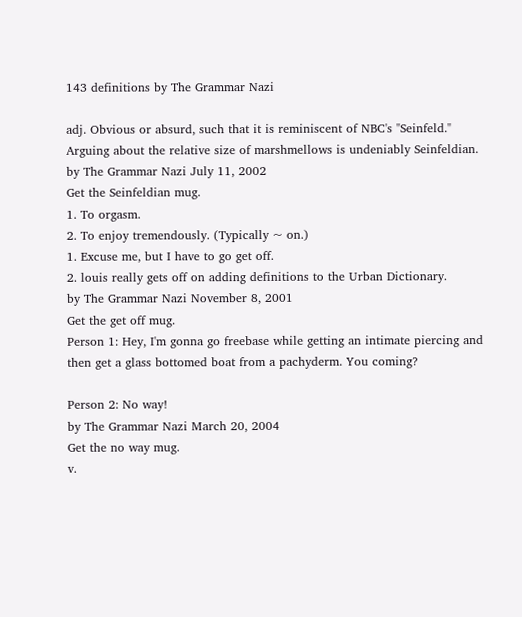143 definitions by The Grammar Nazi

adj. Obvious or absurd, such that it is reminiscent of NBC's "Seinfeld."
Arguing about the relative size of marshmellows is undeniably Seinfeldian.
by The Grammar Nazi July 11, 2002
Get the Seinfeldian mug.
1. To orgasm.
2. To enjoy tremendously. (Typically ~ on.)
1. Excuse me, but I have to go get off.
2. louis really gets off on adding definitions to the Urban Dictionary.
by The Grammar Nazi November 8, 2001
Get the get off mug.
Person 1: Hey, I'm gonna go freebase while getting an intimate piercing and then get a glass bottomed boat from a pachyderm. You coming?

Person 2: No way!
by The Grammar Nazi March 20, 2004
Get the no way mug.
v.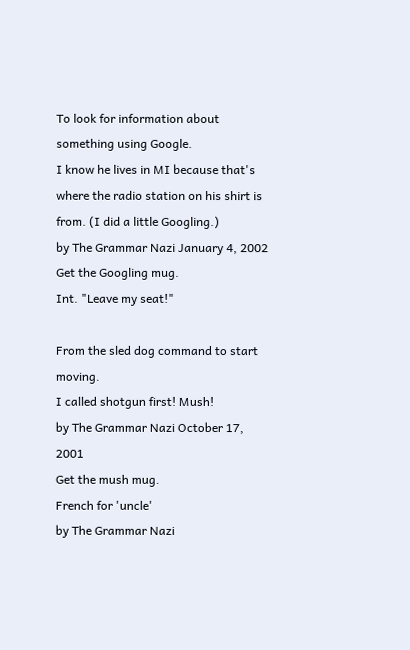To look for information about something using Google.
I know he lives in MI because that's where the radio station on his shirt is from. (I did a little Googling.)
by The Grammar Nazi January 4, 2002
Get the Googling mug.
Int. "Leave my seat!"

From the sled dog command to start moving.
I called shotgun first! Mush!
by The Grammar Nazi October 17, 2001
Get the mush mug.
French for 'uncle'
by The Grammar Nazi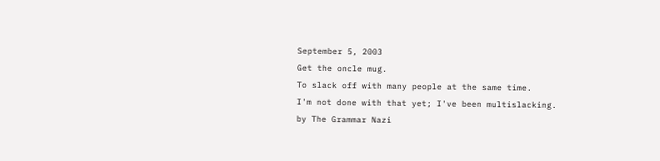September 5, 2003
Get the oncle mug.
To slack off with many people at the same time.
I'm not done with that yet; I've been multislacking.
by The Grammar Nazi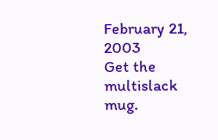February 21, 2003
Get the multislack mug.